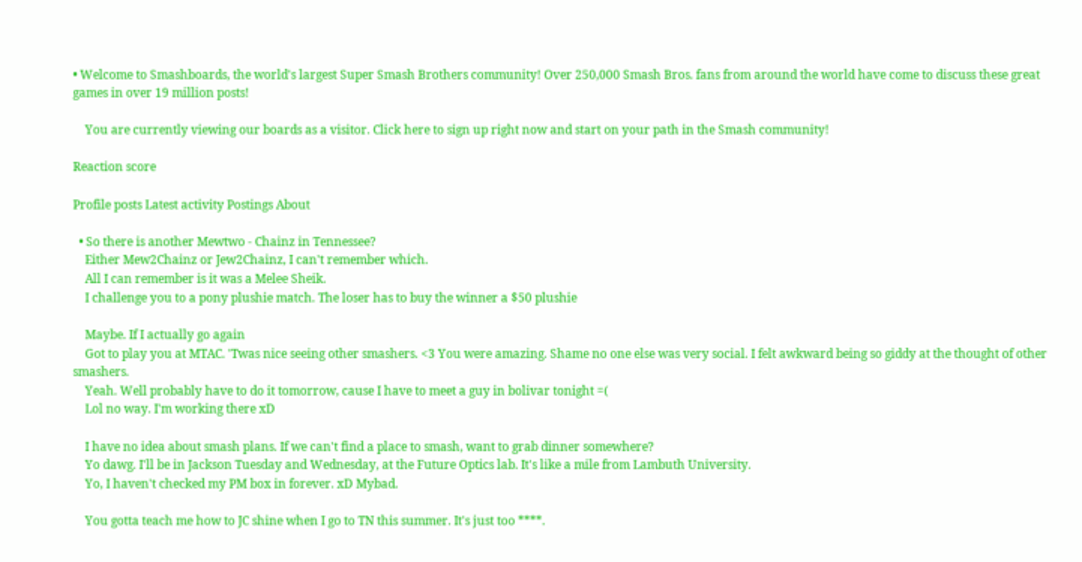• Welcome to Smashboards, the world's largest Super Smash Brothers community! Over 250,000 Smash Bros. fans from around the world have come to discuss these great games in over 19 million posts!

    You are currently viewing our boards as a visitor. Click here to sign up right now and start on your path in the Smash community!

Reaction score

Profile posts Latest activity Postings About

  • So there is another Mewtwo - Chainz in Tennessee?
    Either Mew2Chainz or Jew2Chainz, I can't remember which.
    All I can remember is it was a Melee Sheik.
    I challenge you to a pony plushie match. The loser has to buy the winner a $50 plushie

    Maybe. If I actually go again
    Got to play you at MTAC. 'Twas nice seeing other smashers. <3 You were amazing. Shame no one else was very social. I felt awkward being so giddy at the thought of other smashers.
    Yeah. Well probably have to do it tomorrow, cause I have to meet a guy in bolivar tonight =(
    Lol no way. I'm working there xD

    I have no idea about smash plans. If we can't find a place to smash, want to grab dinner somewhere?
    Yo dawg. I'll be in Jackson Tuesday and Wednesday, at the Future Optics lab. It's like a mile from Lambuth University.
    Yo, I haven't checked my PM box in forever. xD Mybad.

    You gotta teach me how to JC shine when I go to TN this summer. It's just too ****.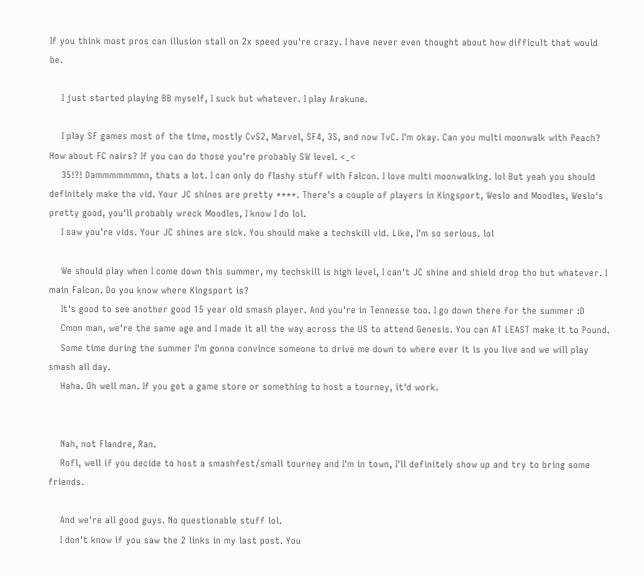If you think most pros can illusion stall on 2x speed you're crazy. I have never even thought about how difficult that would be.

    I just started playing BB myself, I suck but whatever. I play Arakune.

    I play SF games most of the time, mostly CvS2, Marvel, SF4, 3S, and now TvC. I'm okay. Can you multi moonwalk with Peach? How about FC nairs? If you can do those you're probably SW level. <_<
    35!?! Dammmmmmmn, thats a lot. I can only do flashy stuff with Falcon. I love multi moonwalking. lol But yeah you should definitely make the vid. Your JC shines are pretty ****. There's a couple of players in Kingsport, Weslo and Moodles, Weslo's pretty good, you'll probably wreck Moodles, I know I do lol.
    I saw you're vids. Your JC shines are sick. You should make a techskill vid. Like, I'm so serious. lol

    We should play when I come down this summer, my techskill is high level, I can't JC shine and shield drop tho but whatever. I main Falcon. Do you know where Kingsport is?
    It's good to see another good 15 year old smash player. And you're in Tennesse too. I go down there for the summer :D
    Cmon man, we're the same age and I made it all the way across the US to attend Genesis. You can AT LEAST make it to Pound.
    Some time during the summer I'm gonna convince someone to drive me down to where ever it is you live and we will play smash all day.
    Haha. Oh well man. If you get a game store or something to host a tourney, it'd work.


    Nah, not Flandre, Ran.
    Rofl, well if you decide to host a smashfest/small tourney and I'm in town, I'll definitely show up and try to bring some friends.

    And we're all good guys. No questionable stuff lol.
    I don't know if you saw the 2 links in my last post. You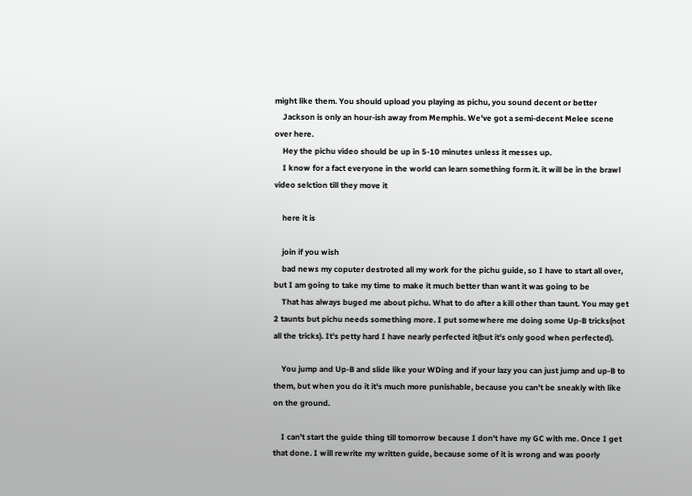might like them. You should upload you playing as pichu, you sound decent or better
    Jackson is only an hour-ish away from Memphis. We've got a semi-decent Melee scene over here.
    Hey the pichu video should be up in 5-10 minutes unless it messes up.
    I know for a fact everyone in the world can learn something form it. it will be in the brawl video selction till they move it

    here it is

    join if you wish
    bad news my coputer destroted all my work for the pichu guide, so I have to start all over, but I am going to take my time to make it much better than want it was going to be
    That has always buged me about pichu. What to do after a kill other than taunt. You may get 2 taunts but pichu needs something more. I put somewhere me doing some Up-B tricks(not all the tricks). It's petty hard I have nearly perfected it(but it's only good when perfected).

    You jump and Up-B and slide like your WDing and if your lazy you can just jump and up-B to them, but when you do it it's much more punishable, because you can't be sneakly with like on the ground.

    I can't start the guide thing till tomorrow because I don't have my GC with me. Once I get that done. I will rewrite my written guide, because some of it is wrong and was poorly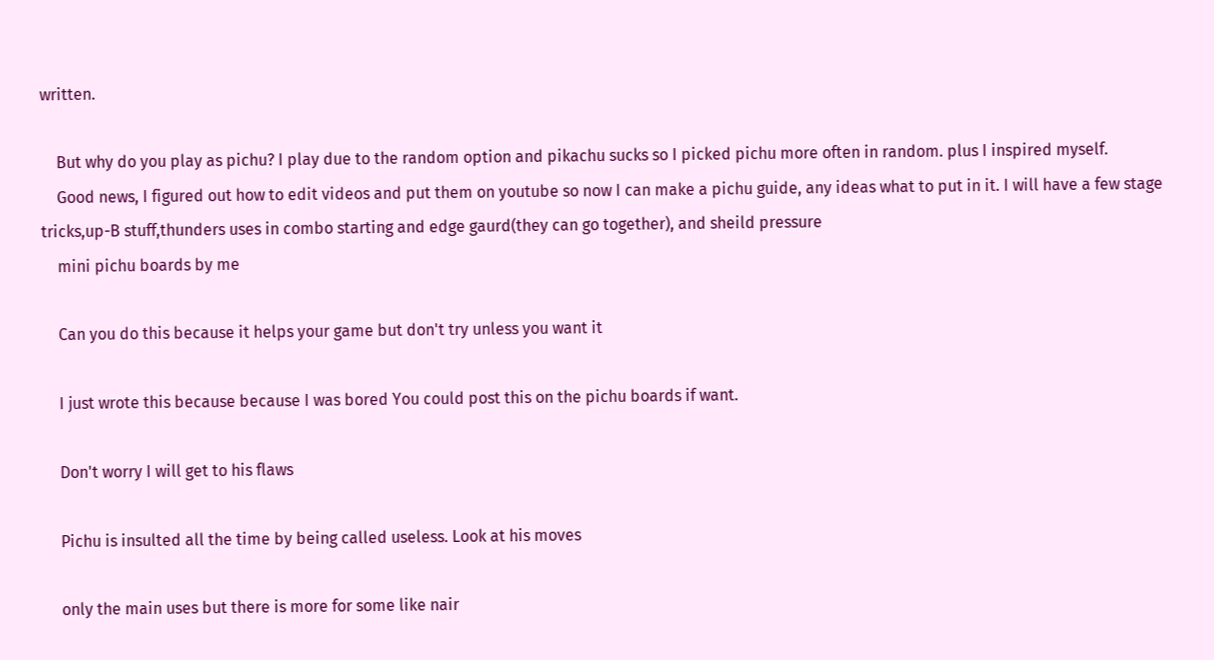written.

    But why do you play as pichu? I play due to the random option and pikachu sucks so I picked pichu more often in random. plus I inspired myself.
    Good news, I figured out how to edit videos and put them on youtube so now I can make a pichu guide, any ideas what to put in it. I will have a few stage tricks,up-B stuff,thunders uses in combo starting and edge gaurd(they can go together), and sheild pressure
    mini pichu boards by me

    Can you do this because it helps your game but don't try unless you want it

    I just wrote this because because I was bored You could post this on the pichu boards if want.

    Don't worry I will get to his flaws

    Pichu is insulted all the time by being called useless. Look at his moves

    only the main uses but there is more for some like nair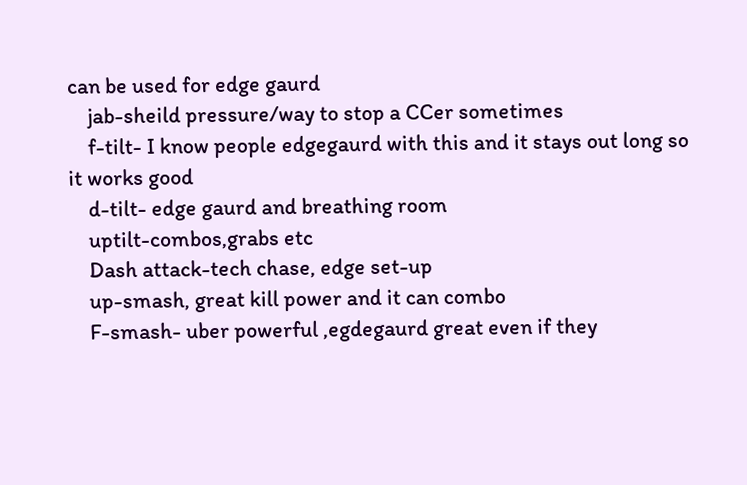can be used for edge gaurd
    jab-sheild pressure/way to stop a CCer sometimes
    f-tilt- I know people edgegaurd with this and it stays out long so it works good
    d-tilt- edge gaurd and breathing room
    uptilt-combos,grabs etc
    Dash attack-tech chase, edge set-up
    up-smash, great kill power and it can combo
    F-smash- uber powerful ,egdegaurd great even if they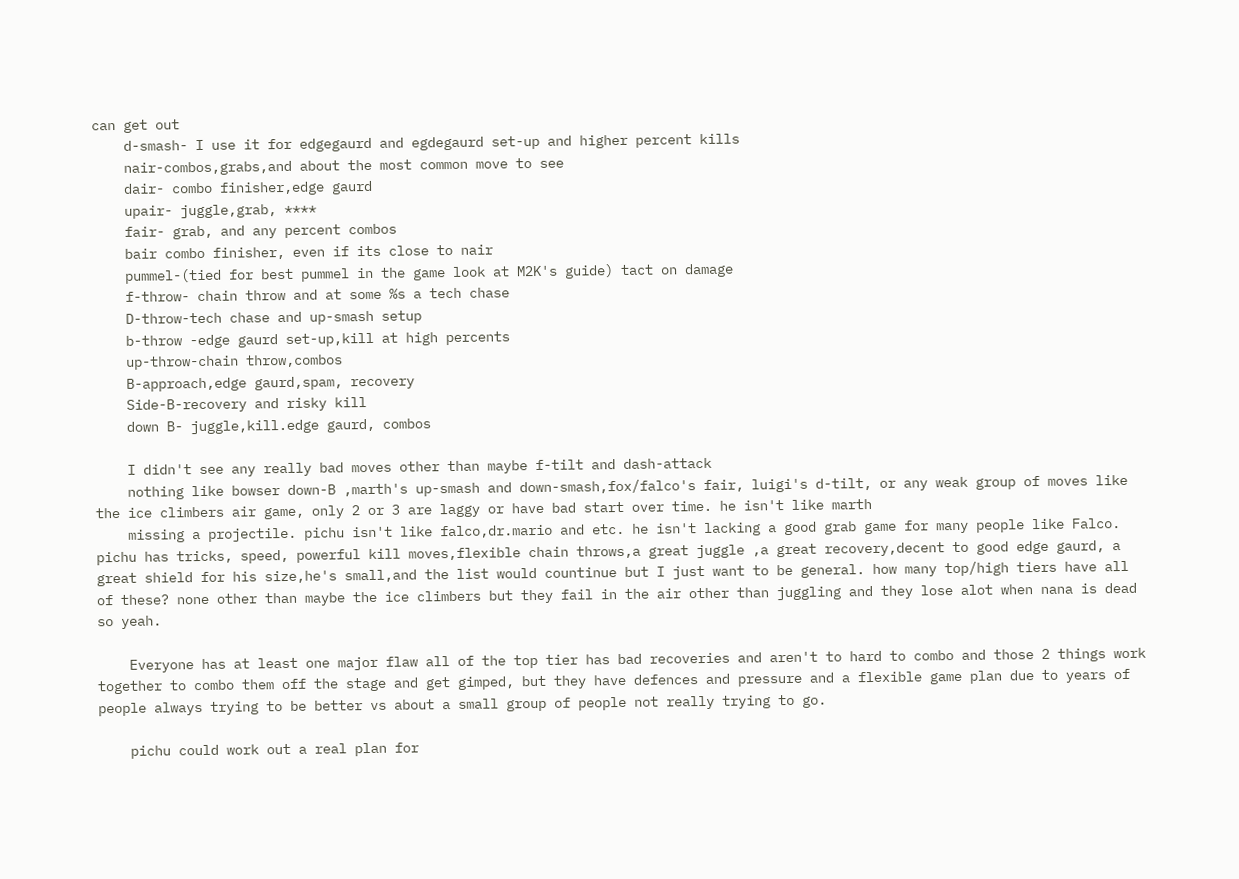can get out
    d-smash- I use it for edgegaurd and egdegaurd set-up and higher percent kills
    nair-combos,grabs,and about the most common move to see
    dair- combo finisher,edge gaurd
    upair- juggle,grab, ****
    fair- grab, and any percent combos
    bair combo finisher, even if its close to nair
    pummel-(tied for best pummel in the game look at M2K's guide) tact on damage
    f-throw- chain throw and at some %s a tech chase
    D-throw-tech chase and up-smash setup
    b-throw -edge gaurd set-up,kill at high percents
    up-throw-chain throw,combos
    B-approach,edge gaurd,spam, recovery
    Side-B-recovery and risky kill
    down B- juggle,kill.edge gaurd, combos

    I didn't see any really bad moves other than maybe f-tilt and dash-attack
    nothing like bowser down-B ,marth's up-smash and down-smash,fox/falco's fair, luigi's d-tilt, or any weak group of moves like the ice climbers air game, only 2 or 3 are laggy or have bad start over time. he isn't like marth
    missing a projectile. pichu isn't like falco,dr.mario and etc. he isn't lacking a good grab game for many people like Falco. pichu has tricks, speed, powerful kill moves,flexible chain throws,a great juggle ,a great recovery,decent to good edge gaurd, a great shield for his size,he's small,and the list would countinue but I just want to be general. how many top/high tiers have all of these? none other than maybe the ice climbers but they fail in the air other than juggling and they lose alot when nana is dead so yeah.

    Everyone has at least one major flaw all of the top tier has bad recoveries and aren't to hard to combo and those 2 things work together to combo them off the stage and get gimped, but they have defences and pressure and a flexible game plan due to years of people always trying to be better vs about a small group of people not really trying to go.

    pichu could work out a real plan for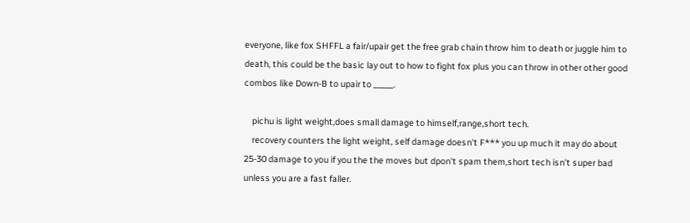everyone, like fox SHFFL a fair/upair get the free grab chain throw him to death or juggle him to death, this could be the basic lay out to how to fight fox plus you can throw in other other good combos like Down-B to upair to _____.

    pichu is light weight,does small damage to himself,range,short tech.
    recovery counters the light weight, self damage doesn't F*** you up much it may do about 25-30 damage to you if you the the moves but dpon't spam them,short tech isn't super bad unless you are a fast faller.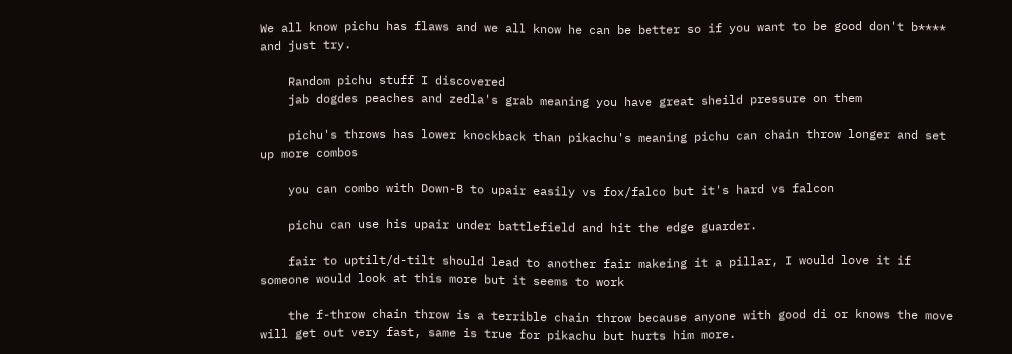We all know pichu has flaws and we all know he can be better so if you want to be good don't b**** and just try.

    Random pichu stuff I discovered
    jab dogdes peaches and zedla's grab meaning you have great sheild pressure on them

    pichu's throws has lower knockback than pikachu's meaning pichu can chain throw longer and set up more combos

    you can combo with Down-B to upair easily vs fox/falco but it's hard vs falcon

    pichu can use his upair under battlefield and hit the edge guarder.

    fair to uptilt/d-tilt should lead to another fair makeing it a pillar, I would love it if someone would look at this more but it seems to work

    the f-throw chain throw is a terrible chain throw because anyone with good di or knows the move will get out very fast, same is true for pikachu but hurts him more.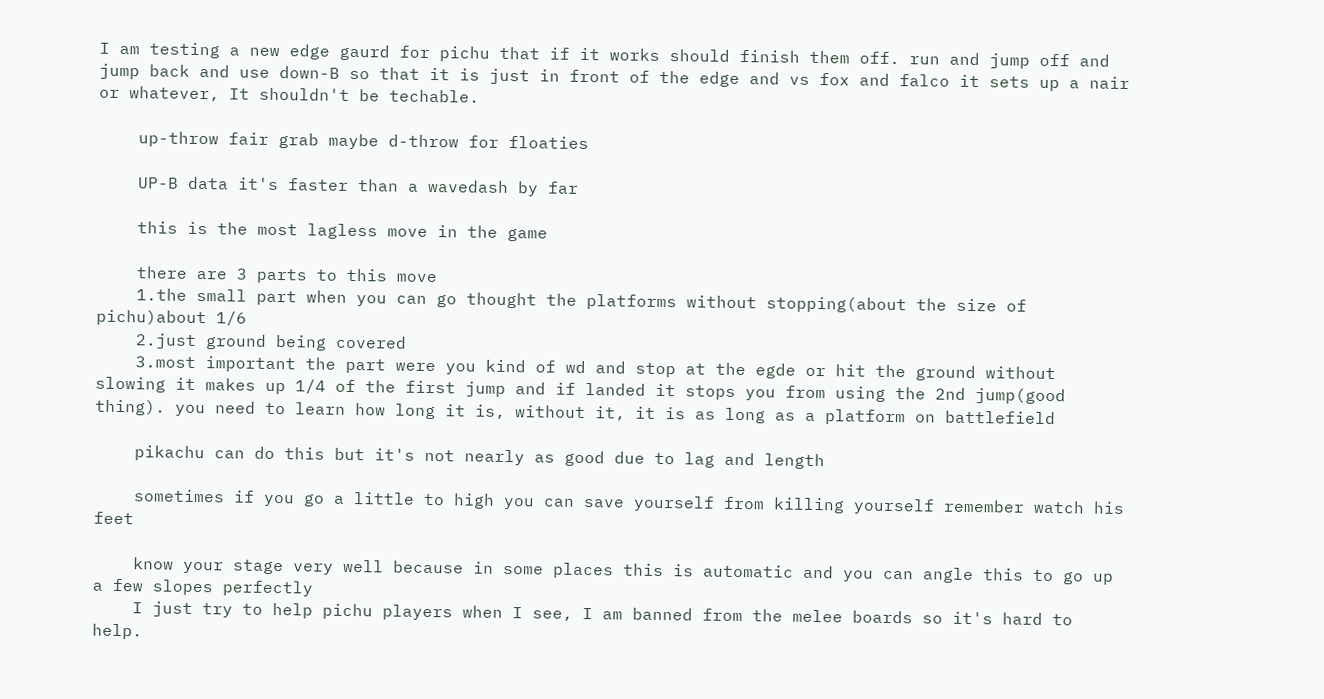I am testing a new edge gaurd for pichu that if it works should finish them off. run and jump off and jump back and use down-B so that it is just in front of the edge and vs fox and falco it sets up a nair or whatever, It shouldn't be techable.

    up-throw fair grab maybe d-throw for floaties

    UP-B data it's faster than a wavedash by far

    this is the most lagless move in the game

    there are 3 parts to this move
    1.the small part when you can go thought the platforms without stopping(about the size of pichu)about 1/6
    2.just ground being covered
    3.most important the part were you kind of wd and stop at the egde or hit the ground without slowing it makes up 1/4 of the first jump and if landed it stops you from using the 2nd jump(good thing). you need to learn how long it is, without it, it is as long as a platform on battlefield

    pikachu can do this but it's not nearly as good due to lag and length

    sometimes if you go a little to high you can save yourself from killing yourself remember watch his feet

    know your stage very well because in some places this is automatic and you can angle this to go up a few slopes perfectly
    I just try to help pichu players when I see, I am banned from the melee boards so it's hard to help.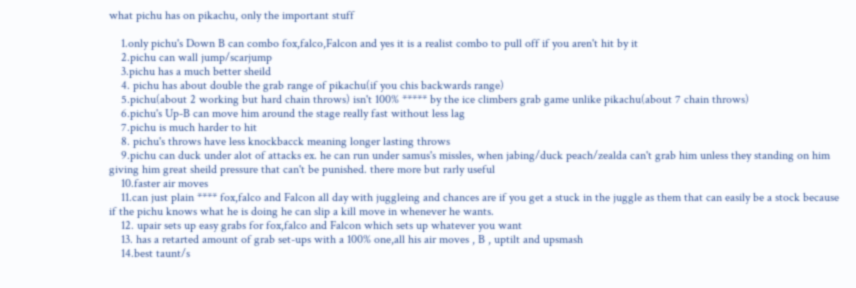what pichu has on pikachu, only the important stuff

    1.only pichu's Down B can combo fox,falco,Falcon and yes it is a realist combo to pull off if you aren't hit by it
    2.pichu can wall jump/scarjump
    3.pichu has a much better sheild
    4. pichu has about double the grab range of pikachu(if you chis backwards range)
    5.pichu(about 2 working but hard chain throws) isn't 100% ***** by the ice climbers grab game unlike pikachu(about 7 chain throws)
    6.pichu's Up-B can move him around the stage really fast without less lag
    7.pichu is much harder to hit
    8. pichu's throws have less knockbacck meaning longer lasting throws
    9.pichu can duck under alot of attacks ex. he can run under samus's missles, when jabing/duck peach/zealda can't grab him unless they standing on him giving him great sheild pressure that can't be punished. there more but rarly useful
    10.faster air moves
    11.can just plain **** fox,falco and Falcon all day with juggleing and chances are if you get a stuck in the juggle as them that can easily be a stock because if the pichu knows what he is doing he can slip a kill move in whenever he wants.
    12. upair sets up easy grabs for fox,falco and Falcon which sets up whatever you want
    13. has a retarted amount of grab set-ups with a 100% one,all his air moves , B , uptilt and upsmash
    14.best taunt/s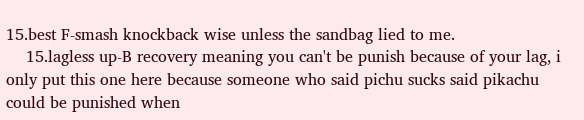15.best F-smash knockback wise unless the sandbag lied to me.
    15.lagless up-B recovery meaning you can't be punish because of your lag, i only put this one here because someone who said pichu sucks said pikachu could be punished when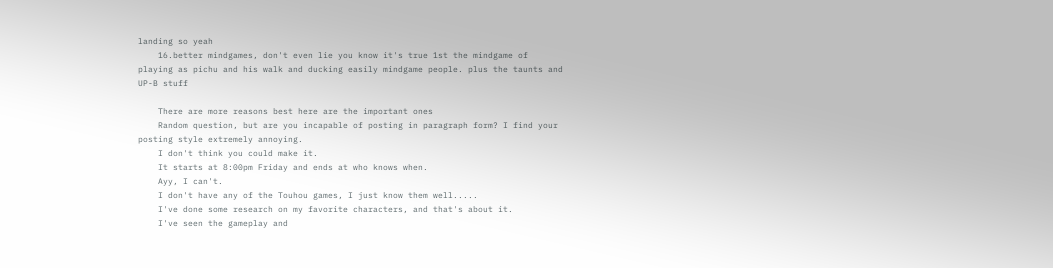landing so yeah
    16.better mindgames, don't even lie you know it's true 1st the mindgame of playing as pichu and his walk and ducking easily mindgame people. plus the taunts and UP-B stuff

    There are more reasons best here are the important ones
    Random question, but are you incapable of posting in paragraph form? I find your posting style extremely annoying.
    I don't think you could make it.
    It starts at 8:00pm Friday and ends at who knows when.
    Ayy, I can't.
    I don't have any of the Touhou games, I just know them well.....
    I've done some research on my favorite characters, and that's about it.
    I've seen the gameplay and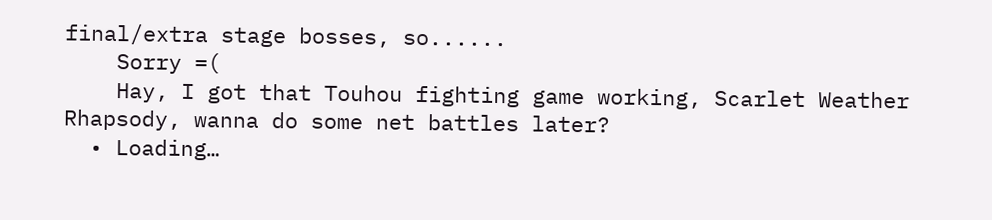final/extra stage bosses, so......
    Sorry =(
    Hay, I got that Touhou fighting game working, Scarlet Weather Rhapsody, wanna do some net battles later?
  • Loading…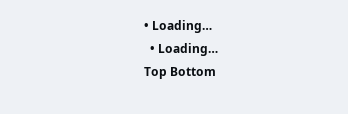• Loading…
  • Loading…
Top Bottom